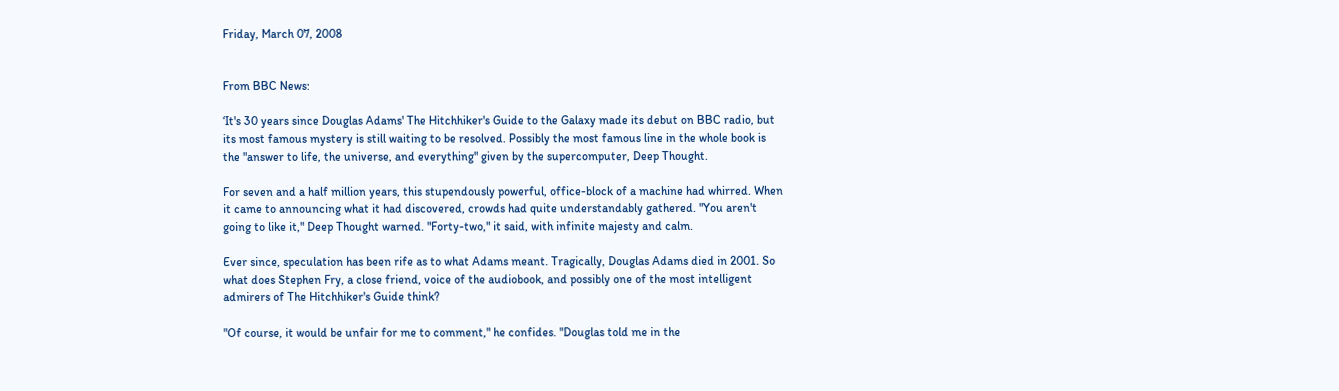Friday, March 07, 2008


From BBC News:

‘It's 30 years since Douglas Adams' The Hitchhiker's Guide to the Galaxy made its debut on BBC radio, but its most famous mystery is still waiting to be resolved. Possibly the most famous line in the whole book is the "answer to life, the universe, and everything" given by the supercomputer, Deep Thought.

For seven and a half million years, this stupendously powerful, office-block of a machine had whirred. When it came to announcing what it had discovered, crowds had quite understandably gathered. "You aren't going to like it," Deep Thought warned. "Forty-two," it said, with infinite majesty and calm.

Ever since, speculation has been rife as to what Adams meant. Tragically, Douglas Adams died in 2001. So what does Stephen Fry, a close friend, voice of the audiobook, and possibly one of the most intelligent admirers of The Hitchhiker's Guide think?

"Of course, it would be unfair for me to comment," he confides. "Douglas told me in the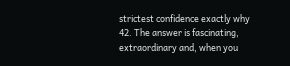strictest confidence exactly why 42. The answer is fascinating, extraordinary and, when you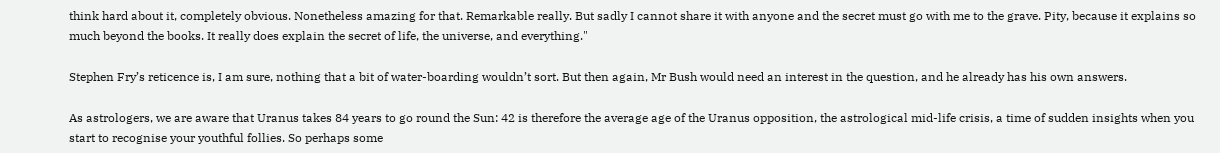think hard about it, completely obvious. Nonetheless amazing for that. Remarkable really. But sadly I cannot share it with anyone and the secret must go with me to the grave. Pity, because it explains so much beyond the books. It really does explain the secret of life, the universe, and everything."

Stephen Fry’s reticence is, I am sure, nothing that a bit of water-boarding wouldn’t sort. But then again, Mr Bush would need an interest in the question, and he already has his own answers.

As astrologers, we are aware that Uranus takes 84 years to go round the Sun: 42 is therefore the average age of the Uranus opposition, the astrological mid-life crisis, a time of sudden insights when you start to recognise your youthful follies. So perhaps some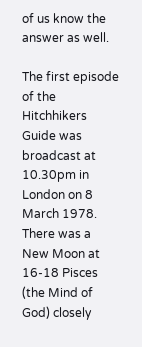of us know the answer as well.

The first episode of the Hitchhikers Guide was broadcast at 10.30pm in London on 8 March 1978. There was a New Moon at 16-18 Pisces (the Mind of God) closely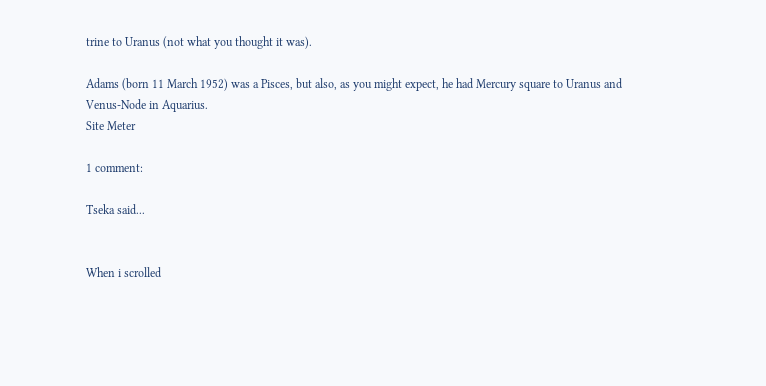trine to Uranus (not what you thought it was).

Adams (born 11 March 1952) was a Pisces, but also, as you might expect, he had Mercury square to Uranus and Venus-Node in Aquarius.
Site Meter

1 comment:

Tseka said...


When i scrolled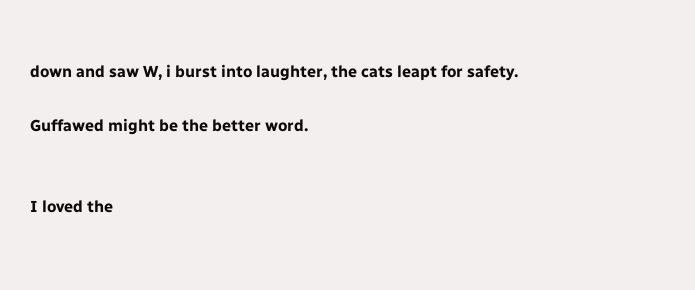down and saw W, i burst into laughter, the cats leapt for safety.

Guffawed might be the better word.


I loved the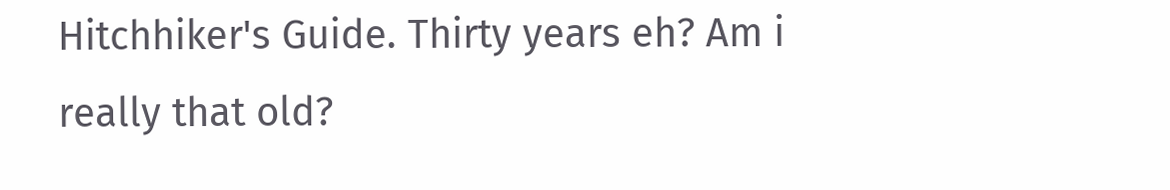Hitchhiker's Guide. Thirty years eh? Am i really that old?